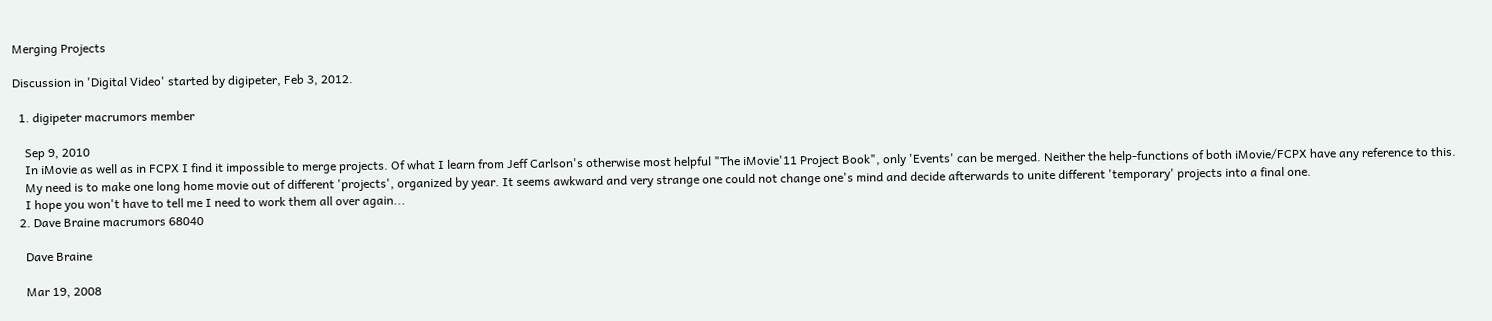Merging Projects

Discussion in 'Digital Video' started by digipeter, Feb 3, 2012.

  1. digipeter macrumors member

    Sep 9, 2010
    In iMovie as well as in FCPX I find it impossible to merge projects. Of what I learn from Jeff Carlson's otherwise most helpful "The iMovie'11 Project Book", only 'Events' can be merged. Neither the help-functions of both iMovie/FCPX have any reference to this.
    My need is to make one long home movie out of different 'projects', organized by year. It seems awkward and very strange one could not change one's mind and decide afterwards to unite different 'temporary' projects into a final one.
    I hope you won't have to tell me I need to work them all over again...
  2. Dave Braine macrumors 68040

    Dave Braine

    Mar 19, 2008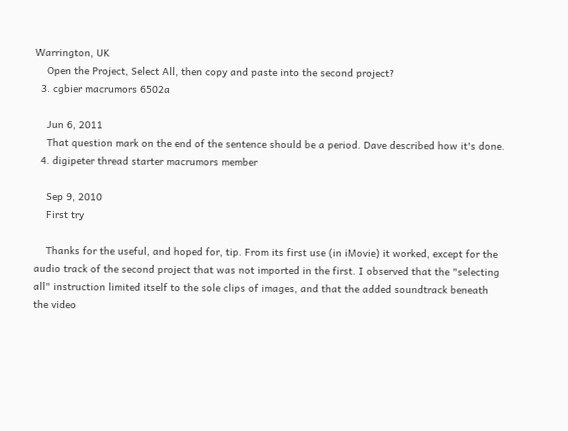Warrington, UK
    Open the Project, Select All, then copy and paste into the second project?
  3. cgbier macrumors 6502a

    Jun 6, 2011
    That question mark on the end of the sentence should be a period. Dave described how it's done.
  4. digipeter thread starter macrumors member

    Sep 9, 2010
    First try

    Thanks for the useful, and hoped for, tip. From its first use (in iMovie) it worked, except for the audio track of the second project that was not imported in the first. I observed that the "selecting all" instruction limited itself to the sole clips of images, and that the added soundtrack beneath the video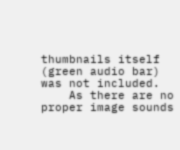thumbnails itself (green audio bar) was not included.
    As there are no proper image sounds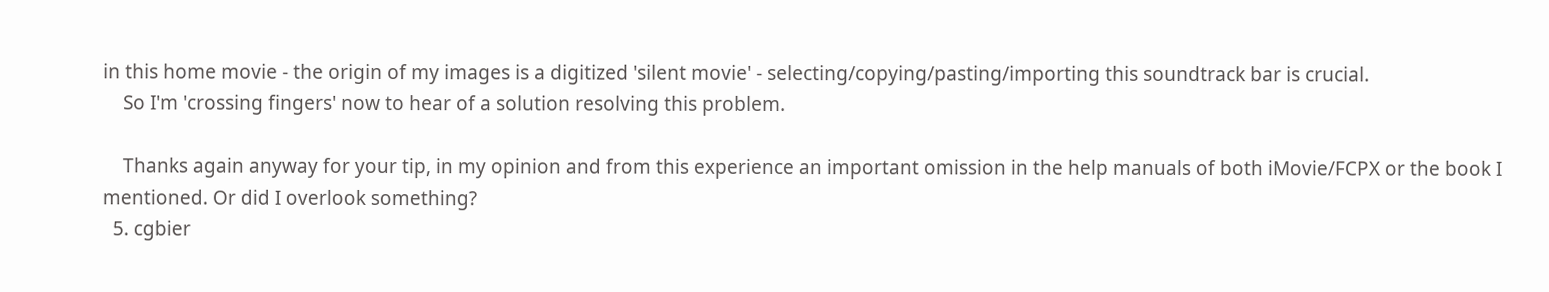in this home movie - the origin of my images is a digitized 'silent movie' - selecting/copying/pasting/importing this soundtrack bar is crucial.
    So I'm 'crossing fingers' now to hear of a solution resolving this problem.

    Thanks again anyway for your tip, in my opinion and from this experience an important omission in the help manuals of both iMovie/FCPX or the book I mentioned. Or did I overlook something?
  5. cgbier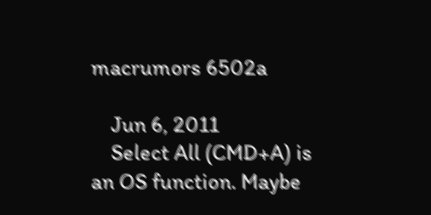macrumors 6502a

    Jun 6, 2011
    Select All (CMD+A) is an OS function. Maybe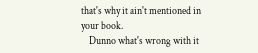that's why it ain't mentioned in your book.
    Dunno what's wrong with it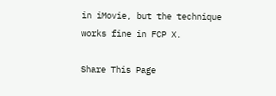in iMovie, but the technique works fine in FCP X.

Share This Page